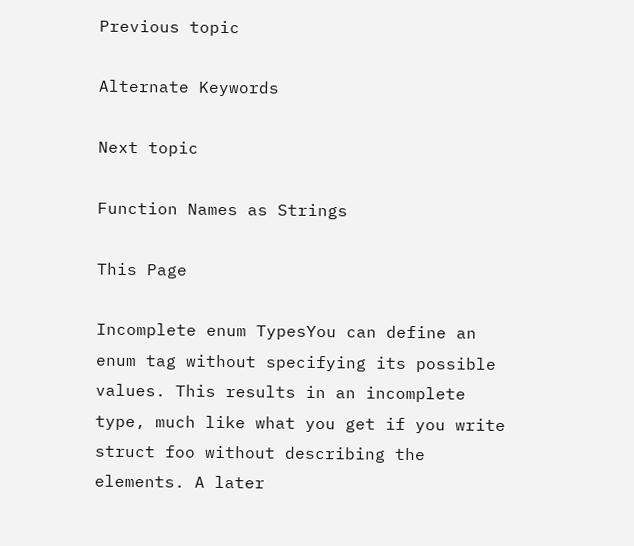Previous topic

Alternate Keywords

Next topic

Function Names as Strings

This Page

Incomplete enum TypesYou can define an enum tag without specifying its possible values. This results in an incomplete type, much like what you get if you write struct foo without describing the elements. A later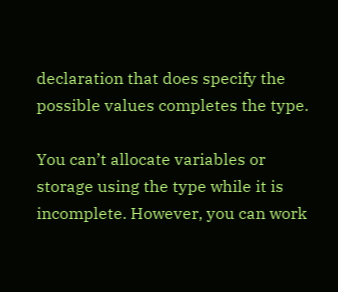declaration that does specify the possible values completes the type.

You can’t allocate variables or storage using the type while it is incomplete. However, you can work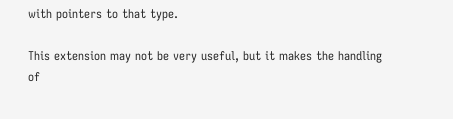with pointers to that type.

This extension may not be very useful, but it makes the handling of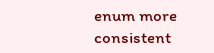enum more consistent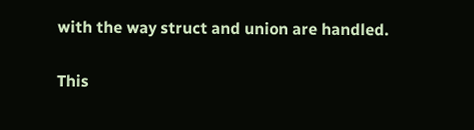with the way struct and union are handled.

This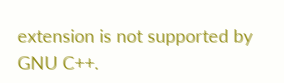extension is not supported by GNU C++.